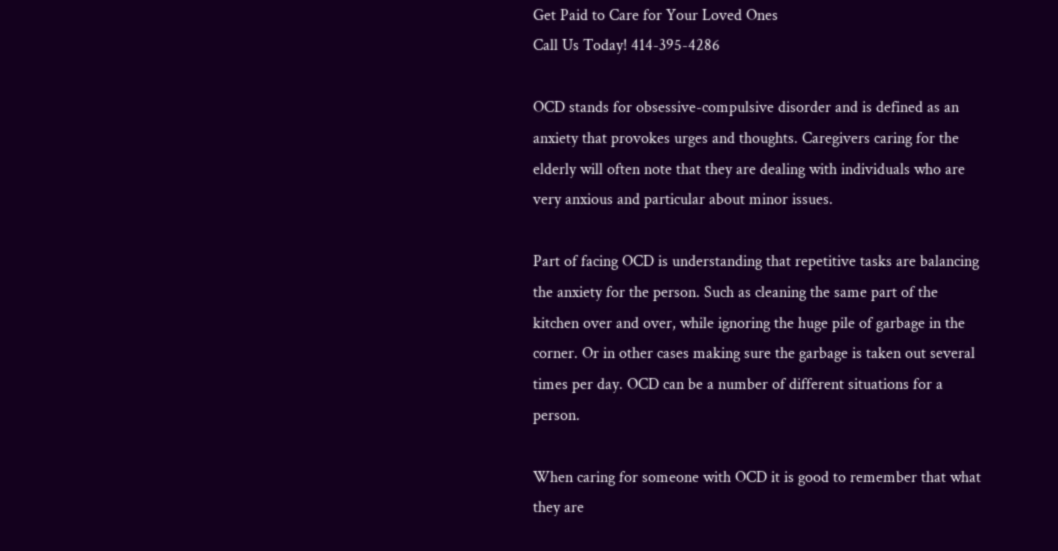Get Paid to Care for Your Loved Ones
Call Us Today! 414-395-4286

OCD stands for obsessive-compulsive disorder and is defined as an anxiety that provokes urges and thoughts. Caregivers caring for the elderly will often note that they are dealing with individuals who are very anxious and particular about minor issues.

Part of facing OCD is understanding that repetitive tasks are balancing the anxiety for the person. Such as cleaning the same part of the kitchen over and over, while ignoring the huge pile of garbage in the corner. Or in other cases making sure the garbage is taken out several times per day. OCD can be a number of different situations for a person.

When caring for someone with OCD it is good to remember that what they are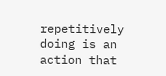repetitively doing is an action that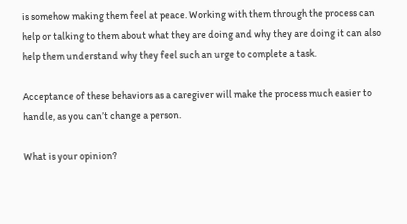is somehow making them feel at peace. Working with them through the process can help or talking to them about what they are doing and why they are doing it can also help them understand why they feel such an urge to complete a task.

Acceptance of these behaviors as a caregiver will make the process much easier to handle, as you can’t change a person.

What is your opinion?